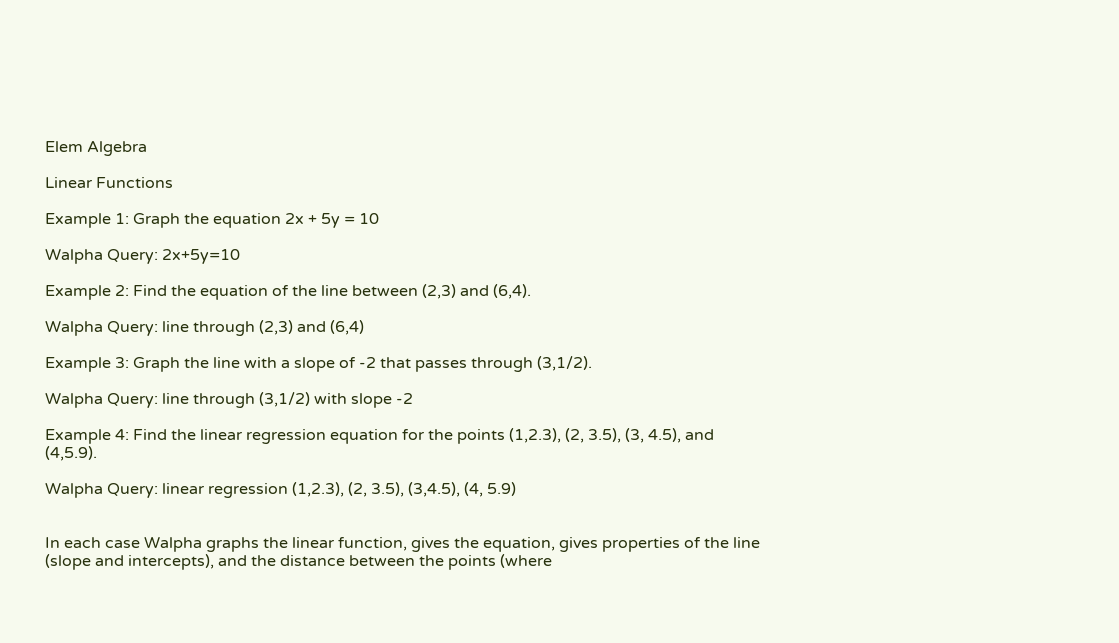Elem Algebra

Linear Functions

Example 1: Graph the equation 2x + 5y = 10

Walpha Query: 2x+5y=10

Example 2: Find the equation of the line between (2,3) and (6,4).

Walpha Query: line through (2,3) and (6,4)

Example 3: Graph the line with a slope of -2 that passes through (3,1/2).

Walpha Query: line through (3,1/2) with slope -2

Example 4: Find the linear regression equation for the points (1,2.3), (2, 3.5), (3, 4.5), and (4,5.9).

Walpha Query: linear regression (1,2.3), (2, 3.5), (3,4.5), (4, 5.9)


In each case Walpha graphs the linear function, gives the equation, gives properties of the line (slope and intercepts), and the distance between the points (where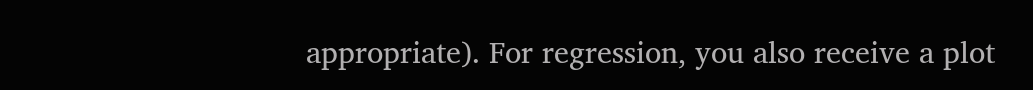appropriate). For regression, you also receive a plot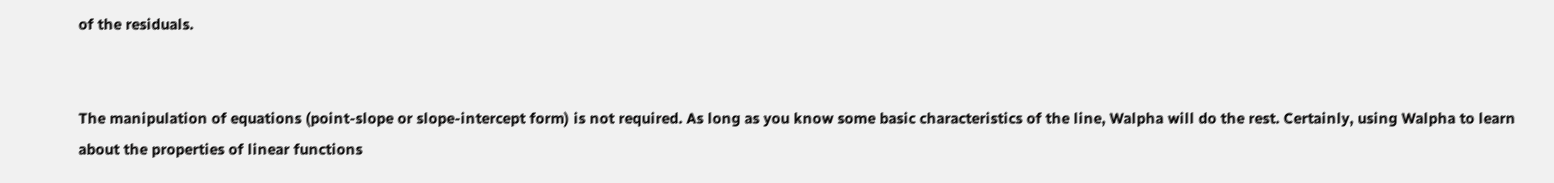of the residuals.


The manipulation of equations (point-slope or slope-intercept form) is not required. As long as you know some basic characteristics of the line, Walpha will do the rest. Certainly, using Walpha to learn about the properties of linear functions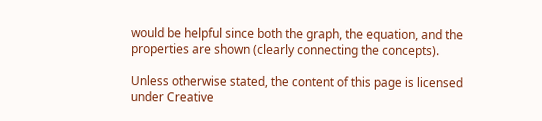would be helpful since both the graph, the equation, and the properties are shown (clearly connecting the concepts).

Unless otherwise stated, the content of this page is licensed under Creative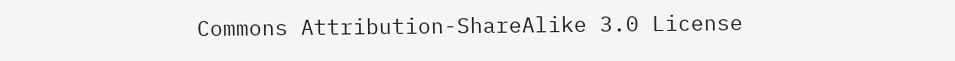Commons Attribution-ShareAlike 3.0 License